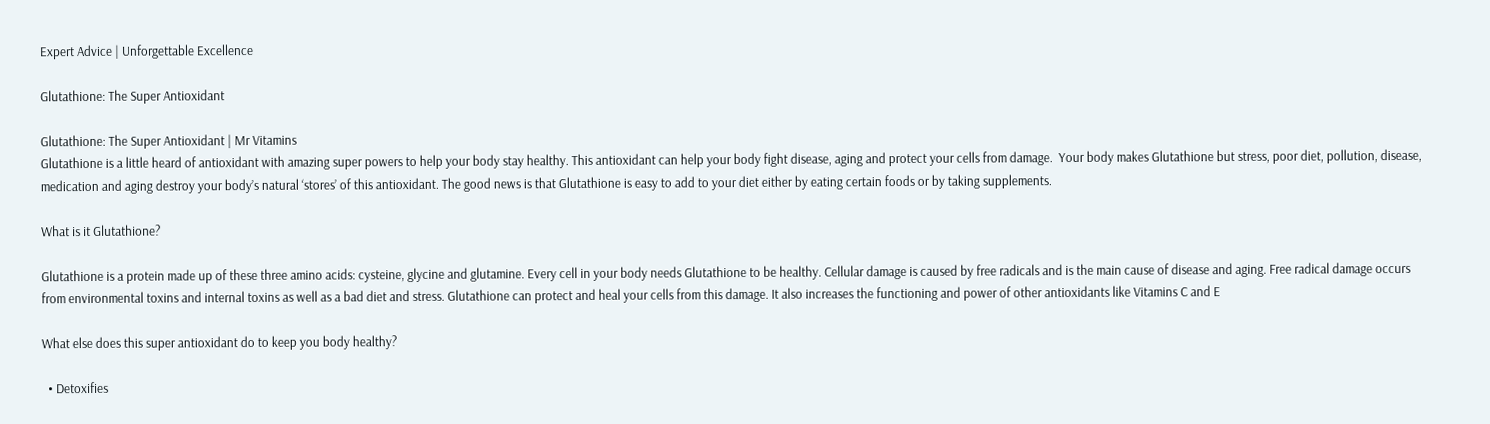Expert Advice | Unforgettable Excellence

Glutathione: The Super Antioxidant

Glutathione: The Super Antioxidant | Mr Vitamins
Glutathione is a little heard of antioxidant with amazing super powers to help your body stay healthy. This antioxidant can help your body fight disease, aging and protect your cells from damage.  Your body makes Glutathione but stress, poor diet, pollution, disease, medication and aging destroy your body’s natural ‘stores’ of this antioxidant. The good news is that Glutathione is easy to add to your diet either by eating certain foods or by taking supplements.

What is it Glutathione?

Glutathione is a protein made up of these three amino acids: cysteine, glycine and glutamine. Every cell in your body needs Glutathione to be healthy. Cellular damage is caused by free radicals and is the main cause of disease and aging. Free radical damage occurs from environmental toxins and internal toxins as well as a bad diet and stress. Glutathione can protect and heal your cells from this damage. It also increases the functioning and power of other antioxidants like Vitamins C and E

What else does this super antioxidant do to keep you body healthy?

  • Detoxifies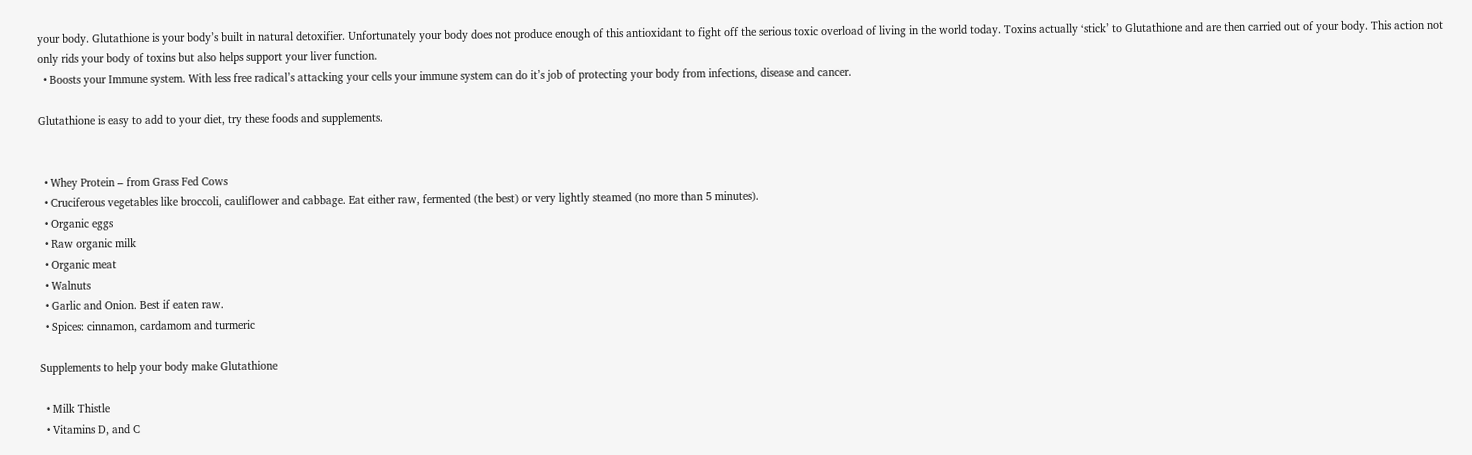your body. Glutathione is your body’s built in natural detoxifier. Unfortunately your body does not produce enough of this antioxidant to fight off the serious toxic overload of living in the world today. Toxins actually ‘stick’ to Glutathione and are then carried out of your body. This action not only rids your body of toxins but also helps support your liver function.
  • Boosts your Immune system. With less free radical’s attacking your cells your immune system can do it’s job of protecting your body from infections, disease and cancer.

Glutathione is easy to add to your diet, try these foods and supplements.


  • Whey Protein – from Grass Fed Cows
  • Cruciferous vegetables like broccoli, cauliflower and cabbage. Eat either raw, fermented (the best) or very lightly steamed (no more than 5 minutes).
  • Organic eggs
  • Raw organic milk
  • Organic meat
  • Walnuts
  • Garlic and Onion. Best if eaten raw.
  • Spices: cinnamon, cardamom and turmeric

Supplements to help your body make Glutathione

  • Milk Thistle
  • Vitamins D, and C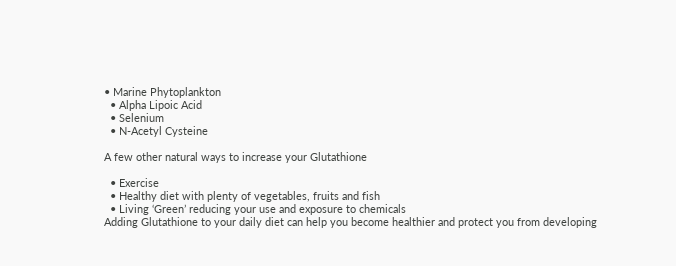• Marine Phytoplankton
  • Alpha Lipoic Acid
  • Selenium
  • N-Acetyl Cysteine

A few other natural ways to increase your Glutathione

  • Exercise
  • Healthy diet with plenty of vegetables, fruits and fish
  • Living ‘Green’ reducing your use and exposure to chemicals
Adding Glutathione to your daily diet can help you become healthier and protect you from developing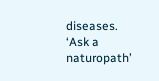diseases. ‘Ask a naturopath’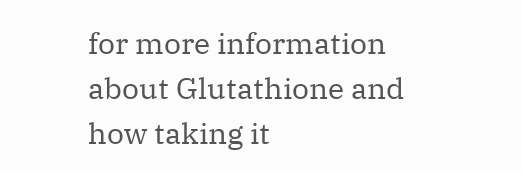for more information about Glutathione and how taking it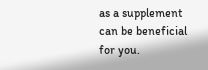as a supplement can be beneficial for you.